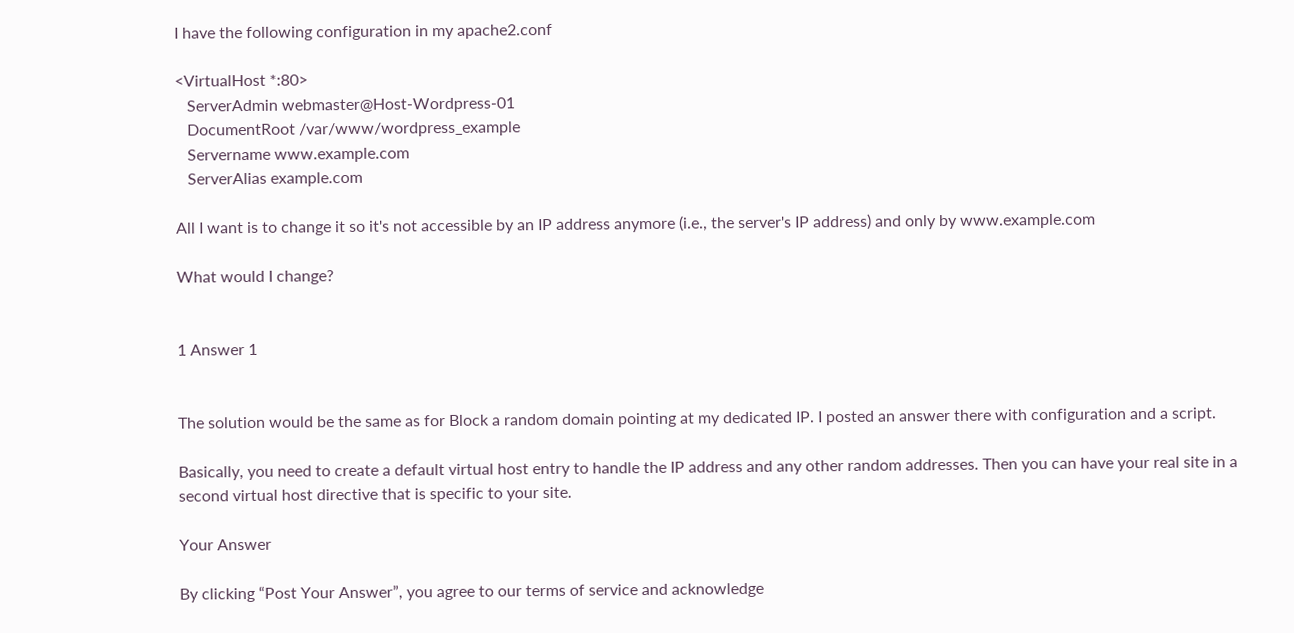I have the following configuration in my apache2.conf

<VirtualHost *:80>
   ServerAdmin webmaster@Host-Wordpress-01
   DocumentRoot /var/www/wordpress_example
   Servername www.example.com
   ServerAlias example.com

All I want is to change it so it's not accessible by an IP address anymore (i.e., the server's IP address) and only by www.example.com

What would I change?


1 Answer 1


The solution would be the same as for Block a random domain pointing at my dedicated IP. I posted an answer there with configuration and a script.

Basically, you need to create a default virtual host entry to handle the IP address and any other random addresses. Then you can have your real site in a second virtual host directive that is specific to your site.

Your Answer

By clicking “Post Your Answer”, you agree to our terms of service and acknowledge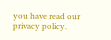you have read our privacy policy.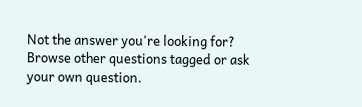Not the answer you're looking for? Browse other questions tagged or ask your own question.